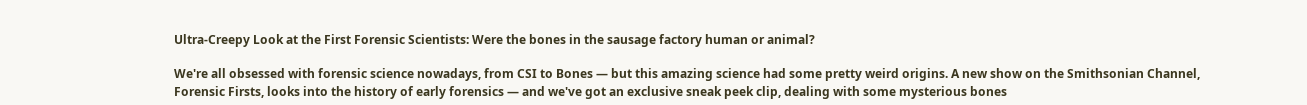Ultra-Creepy Look at the First Forensic Scientists: Were the bones in the sausage factory human or animal?

We're all obsessed with forensic science nowadays, from CSI to Bones — but this amazing science had some pretty weird origins. A new show on the Smithsonian Channel, Forensic Firsts, looks into the history of early forensics — and we've got an exclusive sneak peek clip, dealing with some mysterious bones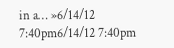in a… »6/14/12 7:40pm6/14/12 7:40pm